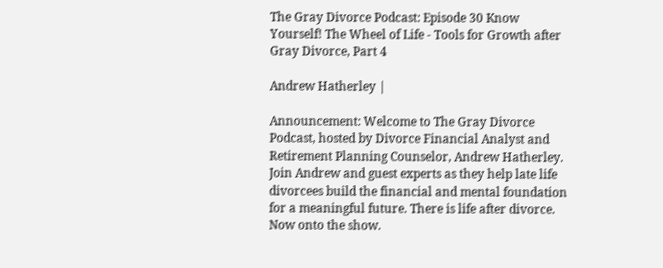The Gray Divorce Podcast: Episode 30 Know Yourself! The Wheel of Life - Tools for Growth after Gray Divorce, Part 4

Andrew Hatherley |

Announcement: Welcome to The Gray Divorce Podcast, hosted by Divorce Financial Analyst and Retirement Planning Counselor, Andrew Hatherley. Join Andrew and guest experts as they help late life divorcees build the financial and mental foundation for a meaningful future. There is life after divorce. Now onto the show.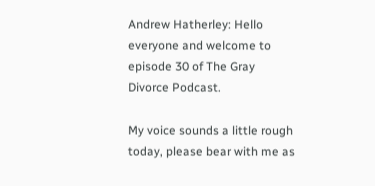Andrew Hatherley: Hello everyone and welcome to episode 30 of The Gray Divorce Podcast.

My voice sounds a little rough today, please bear with me as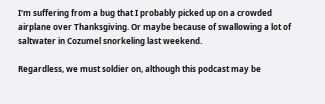I'm suffering from a bug that I probably picked up on a crowded airplane over Thanksgiving. Or maybe because of swallowing a lot of saltwater in Cozumel snorkeling last weekend.

Regardless, we must soldier on, although this podcast may be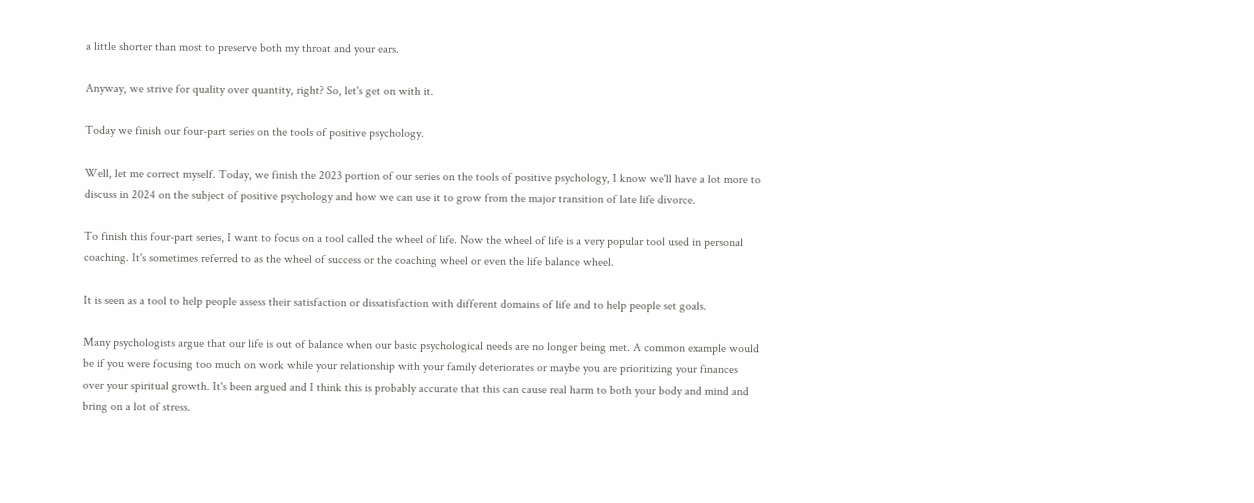a little shorter than most to preserve both my throat and your ears.

Anyway, we strive for quality over quantity, right? So, let's get on with it.

Today we finish our four-part series on the tools of positive psychology.

Well, let me correct myself. Today, we finish the 2023 portion of our series on the tools of positive psychology, I know we'll have a lot more to discuss in 2024 on the subject of positive psychology and how we can use it to grow from the major transition of late life divorce.

To finish this four-part series, I want to focus on a tool called the wheel of life. Now the wheel of life is a very popular tool used in personal coaching. It's sometimes referred to as the wheel of success or the coaching wheel or even the life balance wheel.

It is seen as a tool to help people assess their satisfaction or dissatisfaction with different domains of life and to help people set goals.

Many psychologists argue that our life is out of balance when our basic psychological needs are no longer being met. A common example would be if you were focusing too much on work while your relationship with your family deteriorates or maybe you are prioritizing your finances over your spiritual growth. It's been argued and I think this is probably accurate that this can cause real harm to both your body and mind and bring on a lot of stress.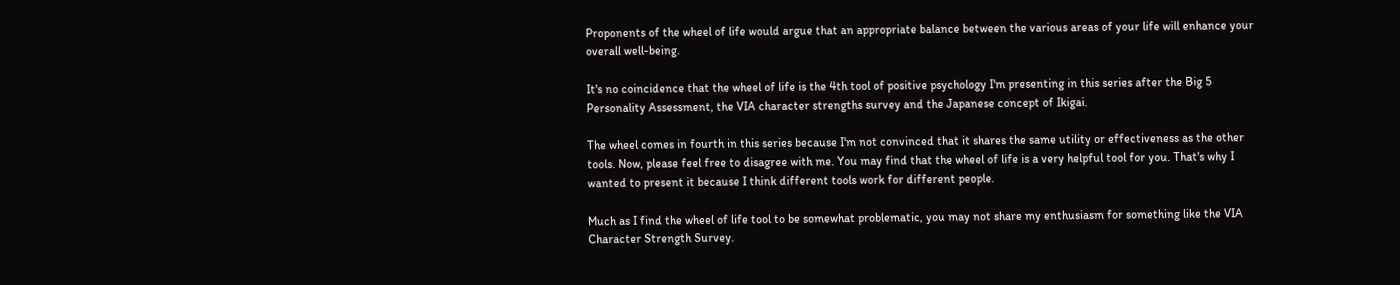Proponents of the wheel of life would argue that an appropriate balance between the various areas of your life will enhance your overall well-being.

It's no coincidence that the wheel of life is the 4th tool of positive psychology I'm presenting in this series after the Big 5 Personality Assessment, the VIA character strengths survey and the Japanese concept of Ikigai.

The wheel comes in fourth in this series because I'm not convinced that it shares the same utility or effectiveness as the other tools. Now, please feel free to disagree with me. You may find that the wheel of life is a very helpful tool for you. That's why I wanted to present it because I think different tools work for different people.

Much as I find the wheel of life tool to be somewhat problematic, you may not share my enthusiasm for something like the VIA Character Strength Survey.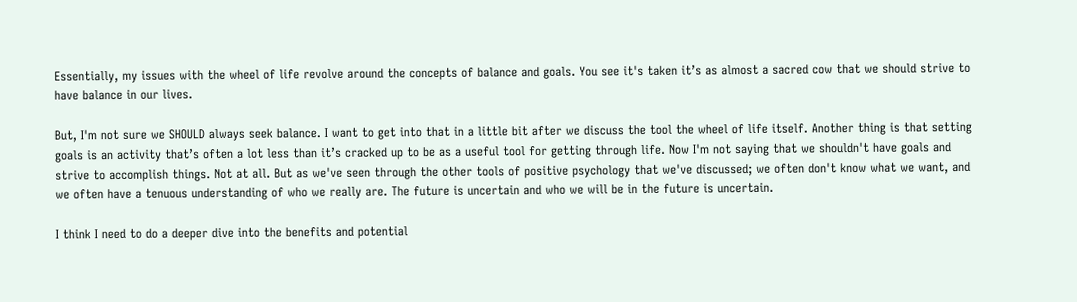Essentially, my issues with the wheel of life revolve around the concepts of balance and goals. You see it's taken it’s as almost a sacred cow that we should strive to have balance in our lives.

But, I'm not sure we SHOULD always seek balance. I want to get into that in a little bit after we discuss the tool the wheel of life itself. Another thing is that setting goals is an activity that’s often a lot less than it’s cracked up to be as a useful tool for getting through life. Now I'm not saying that we shouldn't have goals and strive to accomplish things. Not at all. But as we've seen through the other tools of positive psychology that we've discussed; we often don't know what we want, and we often have a tenuous understanding of who we really are. The future is uncertain and who we will be in the future is uncertain.

I think I need to do a deeper dive into the benefits and potential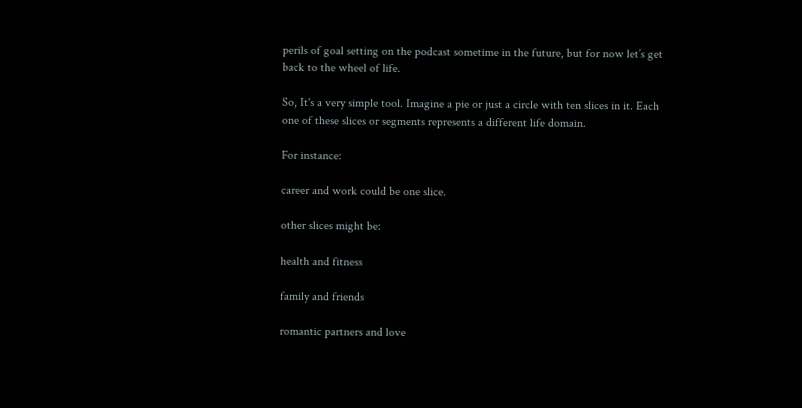perils of goal setting on the podcast sometime in the future, but for now let’s get back to the wheel of life.

So, It's a very simple tool. Imagine a pie or just a circle with ten slices in it. Each one of these slices or segments represents a different life domain.

For instance:

career and work could be one slice.

other slices might be:

health and fitness

family and friends

romantic partners and love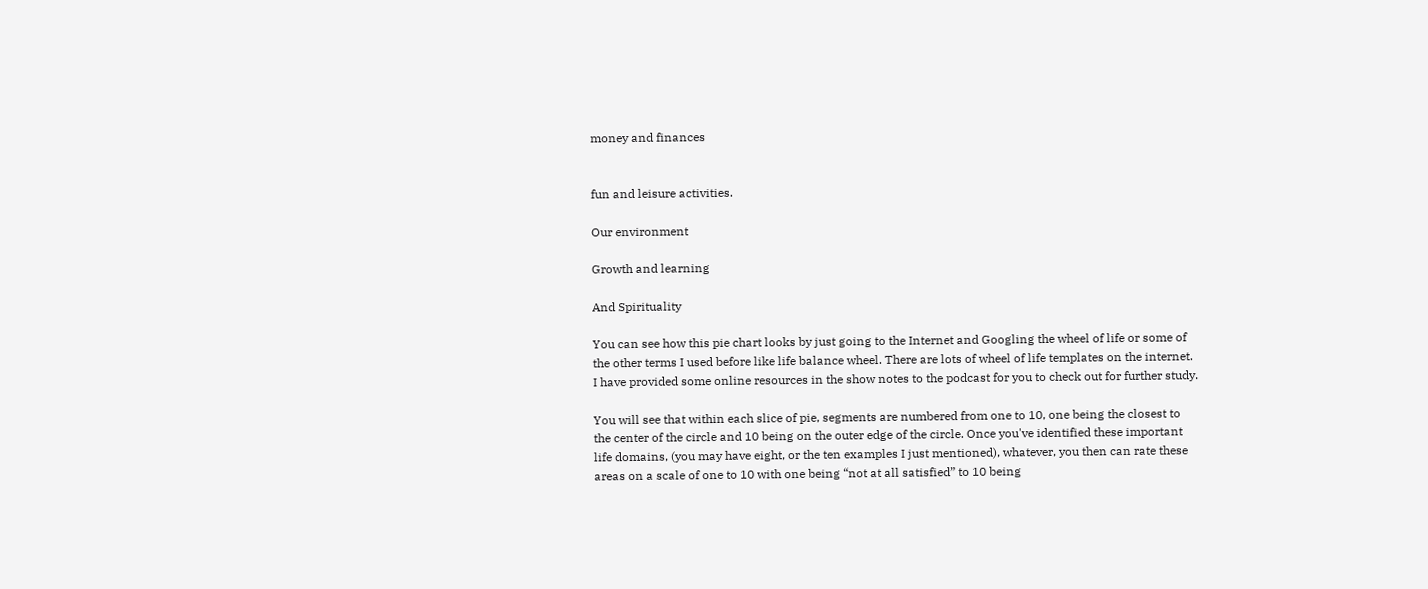money and finances


fun and leisure activities.

Our environment

Growth and learning

And Spirituality

You can see how this pie chart looks by just going to the Internet and Googling the wheel of life or some of the other terms I used before like life balance wheel. There are lots of wheel of life templates on the internet. I have provided some online resources in the show notes to the podcast for you to check out for further study.

You will see that within each slice of pie, segments are numbered from one to 10, one being the closest to the center of the circle and 10 being on the outer edge of the circle. Once you've identified these important life domains, (you may have eight, or the ten examples I just mentioned), whatever, you then can rate these areas on a scale of one to 10 with one being “not at all satisfied” to 10 being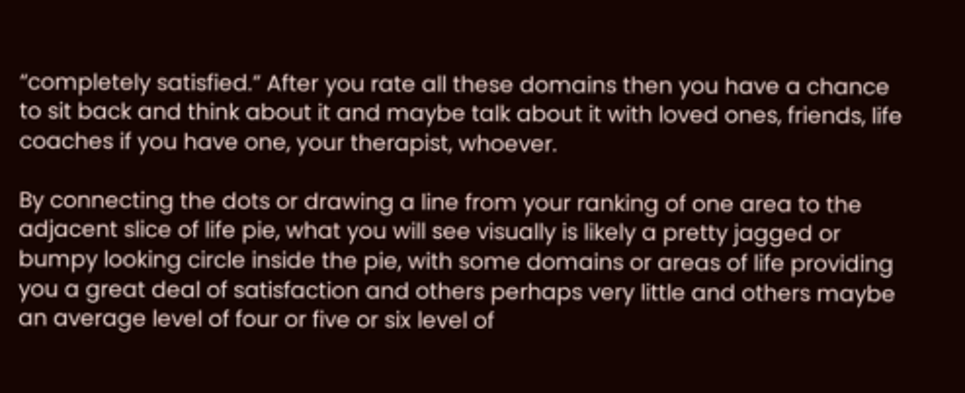“completely satisfied.” After you rate all these domains then you have a chance to sit back and think about it and maybe talk about it with loved ones, friends, life coaches if you have one, your therapist, whoever.

By connecting the dots or drawing a line from your ranking of one area to the adjacent slice of life pie, what you will see visually is likely a pretty jagged or bumpy looking circle inside the pie, with some domains or areas of life providing you a great deal of satisfaction and others perhaps very little and others maybe an average level of four or five or six level of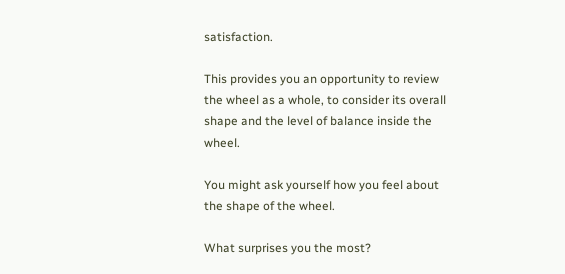satisfaction.

This provides you an opportunity to review the wheel as a whole, to consider its overall shape and the level of balance inside the wheel.

You might ask yourself how you feel about the shape of the wheel.

What surprises you the most?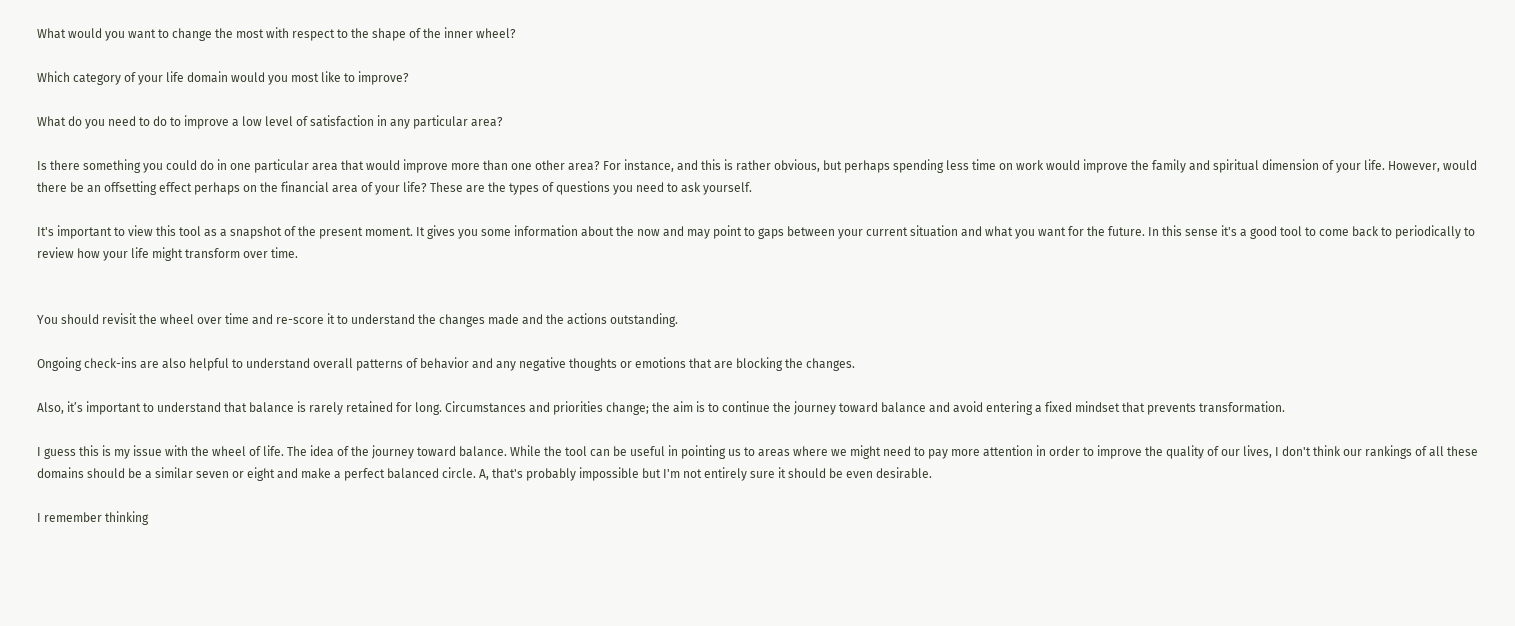What would you want to change the most with respect to the shape of the inner wheel?

Which category of your life domain would you most like to improve?

What do you need to do to improve a low level of satisfaction in any particular area?

Is there something you could do in one particular area that would improve more than one other area? For instance, and this is rather obvious, but perhaps spending less time on work would improve the family and spiritual dimension of your life. However, would there be an offsetting effect perhaps on the financial area of your life? These are the types of questions you need to ask yourself.

It's important to view this tool as a snapshot of the present moment. It gives you some information about the now and may point to gaps between your current situation and what you want for the future. In this sense it's a good tool to come back to periodically to review how your life might transform over time.


You should revisit the wheel over time and re-score it to understand the changes made and the actions outstanding.

Ongoing check-ins are also helpful to understand overall patterns of behavior and any negative thoughts or emotions that are blocking the changes.

Also, it’s important to understand that balance is rarely retained for long. Circumstances and priorities change; the aim is to continue the journey toward balance and avoid entering a fixed mindset that prevents transformation.

I guess this is my issue with the wheel of life. The idea of the journey toward balance. While the tool can be useful in pointing us to areas where we might need to pay more attention in order to improve the quality of our lives, I don't think our rankings of all these domains should be a similar seven or eight and make a perfect balanced circle. A, that's probably impossible but I'm not entirely sure it should be even desirable.

I remember thinking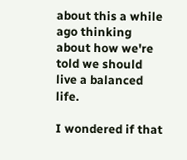about this a while ago thinking about how we're told we should live a balanced life.

I wondered if that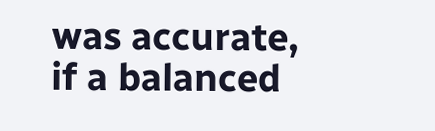was accurate, if a balanced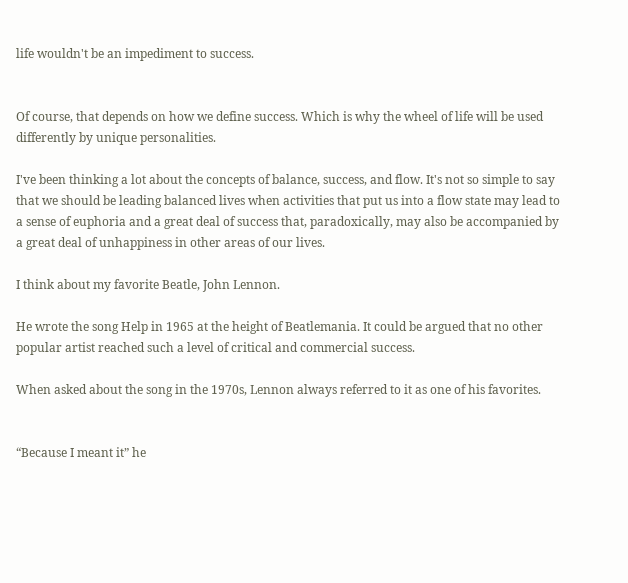life wouldn't be an impediment to success.


Of course, that depends on how we define success. Which is why the wheel of life will be used differently by unique personalities.

I've been thinking a lot about the concepts of balance, success, and flow. It's not so simple to say that we should be leading balanced lives when activities that put us into a flow state may lead to a sense of euphoria and a great deal of success that, paradoxically, may also be accompanied by a great deal of unhappiness in other areas of our lives.

I think about my favorite Beatle, John Lennon.

He wrote the song Help in 1965 at the height of Beatlemania. It could be argued that no other popular artist reached such a level of critical and commercial success.

When asked about the song in the 1970s, Lennon always referred to it as one of his favorites.


“Because I meant it” he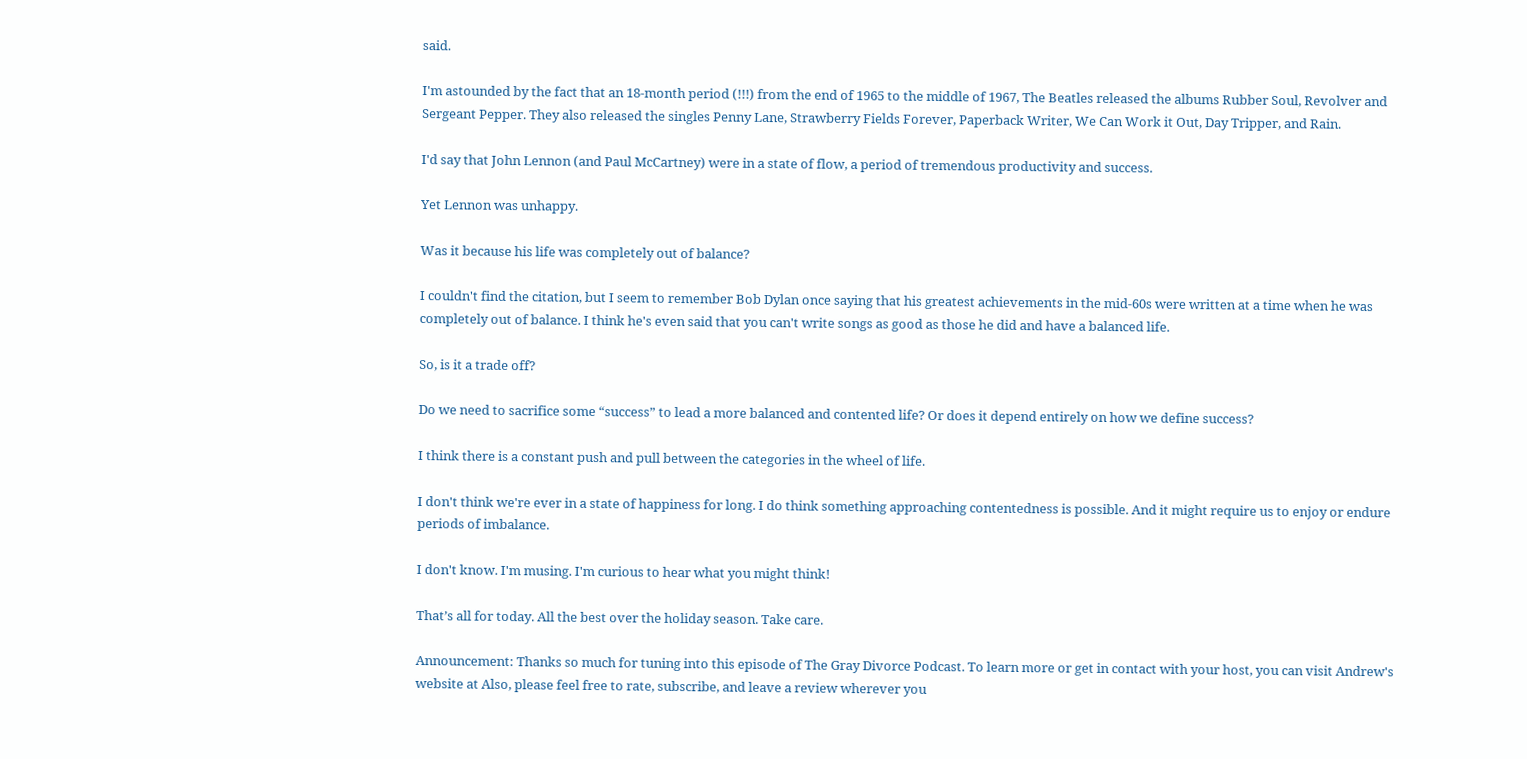said.

I'm astounded by the fact that an 18-month period (!!!) from the end of 1965 to the middle of 1967, The Beatles released the albums Rubber Soul, Revolver and Sergeant Pepper. They also released the singles Penny Lane, Strawberry Fields Forever, Paperback Writer, We Can Work it Out, Day Tripper, and Rain.

I'd say that John Lennon (and Paul McCartney) were in a state of flow, a period of tremendous productivity and success.

Yet Lennon was unhappy.

Was it because his life was completely out of balance?

I couldn't find the citation, but I seem to remember Bob Dylan once saying that his greatest achievements in the mid-60s were written at a time when he was completely out of balance. I think he's even said that you can't write songs as good as those he did and have a balanced life.

So, is it a trade off?

Do we need to sacrifice some “success” to lead a more balanced and contented life? Or does it depend entirely on how we define success?

I think there is a constant push and pull between the categories in the wheel of life.

I don't think we're ever in a state of happiness for long. I do think something approaching contentedness is possible. And it might require us to enjoy or endure periods of imbalance.

I don't know. I'm musing. I'm curious to hear what you might think!

That’s all for today. All the best over the holiday season. Take care.

Announcement: Thanks so much for tuning into this episode of The Gray Divorce Podcast. To learn more or get in contact with your host, you can visit Andrew's website at Also, please feel free to rate, subscribe, and leave a review wherever you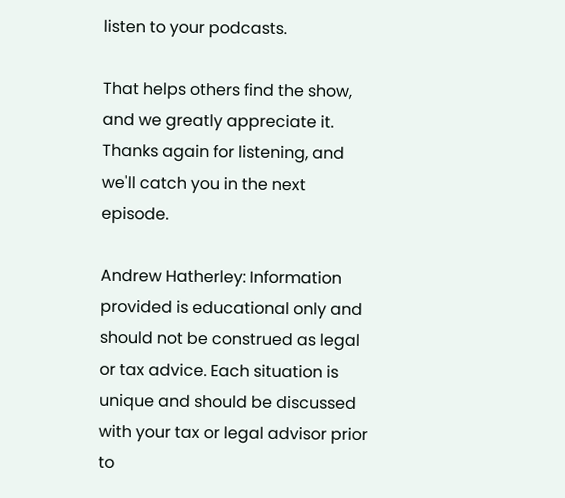listen to your podcasts.

That helps others find the show, and we greatly appreciate it. Thanks again for listening, and we'll catch you in the next episode.

Andrew Hatherley: Information provided is educational only and should not be construed as legal or tax advice. Each situation is unique and should be discussed with your tax or legal advisor prior to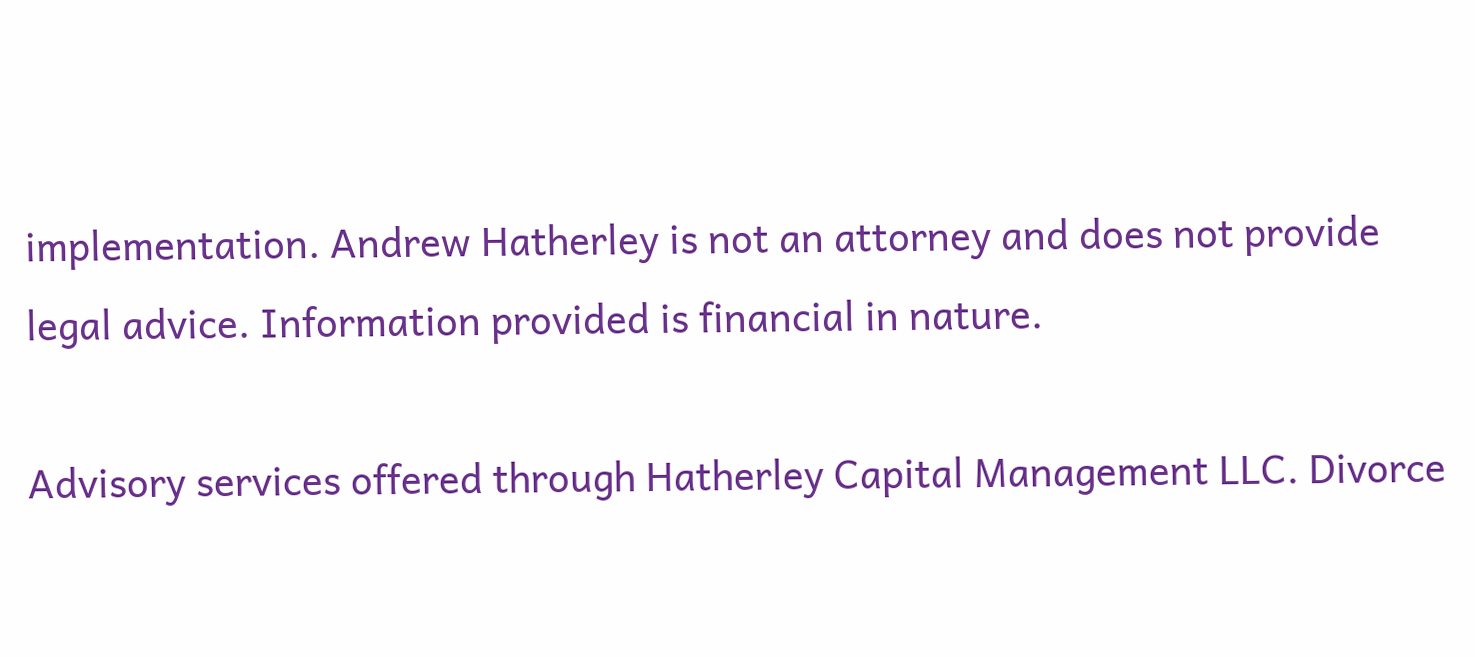implementation. Andrew Hatherley is not an attorney and does not provide legal advice. Information provided is financial in nature.

Advisory services offered through Hatherley Capital Management LLC. Divorce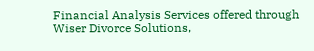Financial Analysis Services offered through Wiser Divorce Solutions,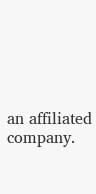an affiliated company.